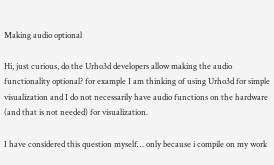Making audio optional

Hi, just curious, do the Urho3d developers allow making the audio functionality optional? for example I am thinking of using Urho3d for simple visualization and I do not necessarily have audio functions on the hardware (and that is not needed) for visualization.

I have considered this question myself… only because i compile on my work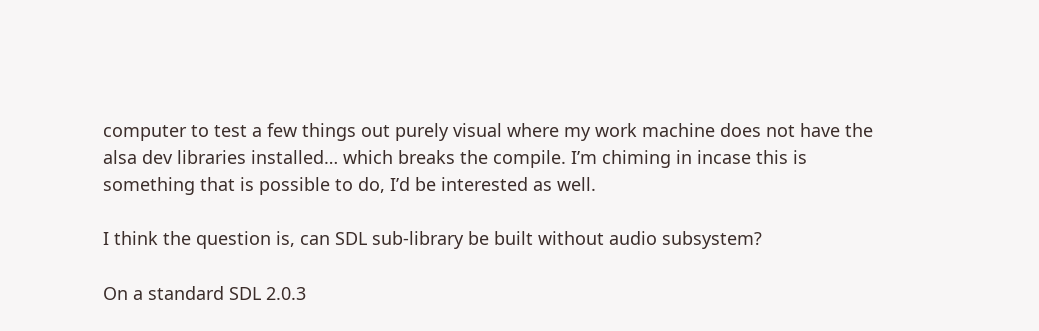computer to test a few things out purely visual where my work machine does not have the alsa dev libraries installed… which breaks the compile. I’m chiming in incase this is something that is possible to do, I’d be interested as well.

I think the question is, can SDL sub-library be built without audio subsystem?

On a standard SDL 2.0.3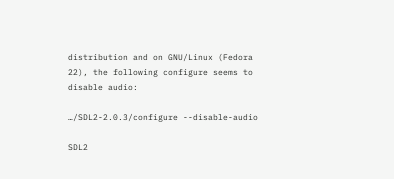distribution and on GNU/Linux (Fedora 22), the following configure seems to disable audio:

…/SDL2-2.0.3/configure --disable-audio

SDL2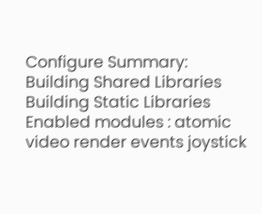Configure Summary:
Building Shared Libraries
Building Static Libraries
Enabled modules : atomic video render events joystick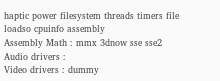haptic power filesystem threads timers file loadso cpuinfo assembly
Assembly Math : mmx 3dnow sse sse2
Audio drivers :
Video drivers : dummy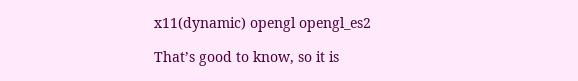x11(dynamic) opengl opengl_es2

That’s good to know, so it is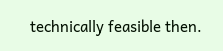technically feasible then.